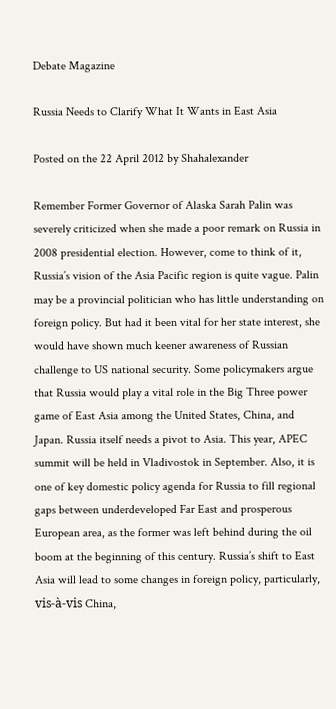Debate Magazine

Russia Needs to Clarify What It Wants in East Asia

Posted on the 22 April 2012 by Shahalexander

Remember Former Governor of Alaska Sarah Palin was severely criticized when she made a poor remark on Russia in 2008 presidential election. However, come to think of it, Russia’s vision of the Asia Pacific region is quite vague. Palin may be a provincial politician who has little understanding on foreign policy. But had it been vital for her state interest, she would have shown much keener awareness of Russian challenge to US national security. Some policymakers argue that Russia would play a vital role in the Big Three power game of East Asia among the United States, China, and Japan. Russia itself needs a pivot to Asia. This year, APEC summit will be held in Vladivostok in September. Also, it is one of key domestic policy agenda for Russia to fill regional gaps between underdeveloped Far East and prosperous European area, as the former was left behind during the oil boom at the beginning of this century. Russia’s shift to East Asia will lead to some changes in foreign policy, particularly, vis-à-vis China,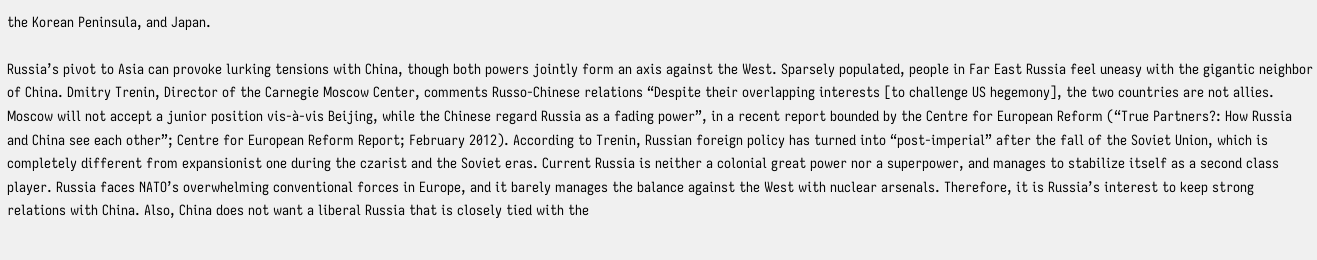the Korean Peninsula, and Japan.

Russia’s pivot to Asia can provoke lurking tensions with China, though both powers jointly form an axis against the West. Sparsely populated, people in Far East Russia feel uneasy with the gigantic neighbor of China. Dmitry Trenin, Director of the Carnegie Moscow Center, comments Russo-Chinese relations “Despite their overlapping interests [to challenge US hegemony], the two countries are not allies. Moscow will not accept a junior position vis-à-vis Beijing, while the Chinese regard Russia as a fading power”, in a recent report bounded by the Centre for European Reform (“True Partners?: How Russia and China see each other”; Centre for European Reform Report; February 2012). According to Trenin, Russian foreign policy has turned into “post-imperial” after the fall of the Soviet Union, which is completely different from expansionist one during the czarist and the Soviet eras. Current Russia is neither a colonial great power nor a superpower, and manages to stabilize itself as a second class player. Russia faces NATO’s overwhelming conventional forces in Europe, and it barely manages the balance against the West with nuclear arsenals. Therefore, it is Russia’s interest to keep strong relations with China. Also, China does not want a liberal Russia that is closely tied with the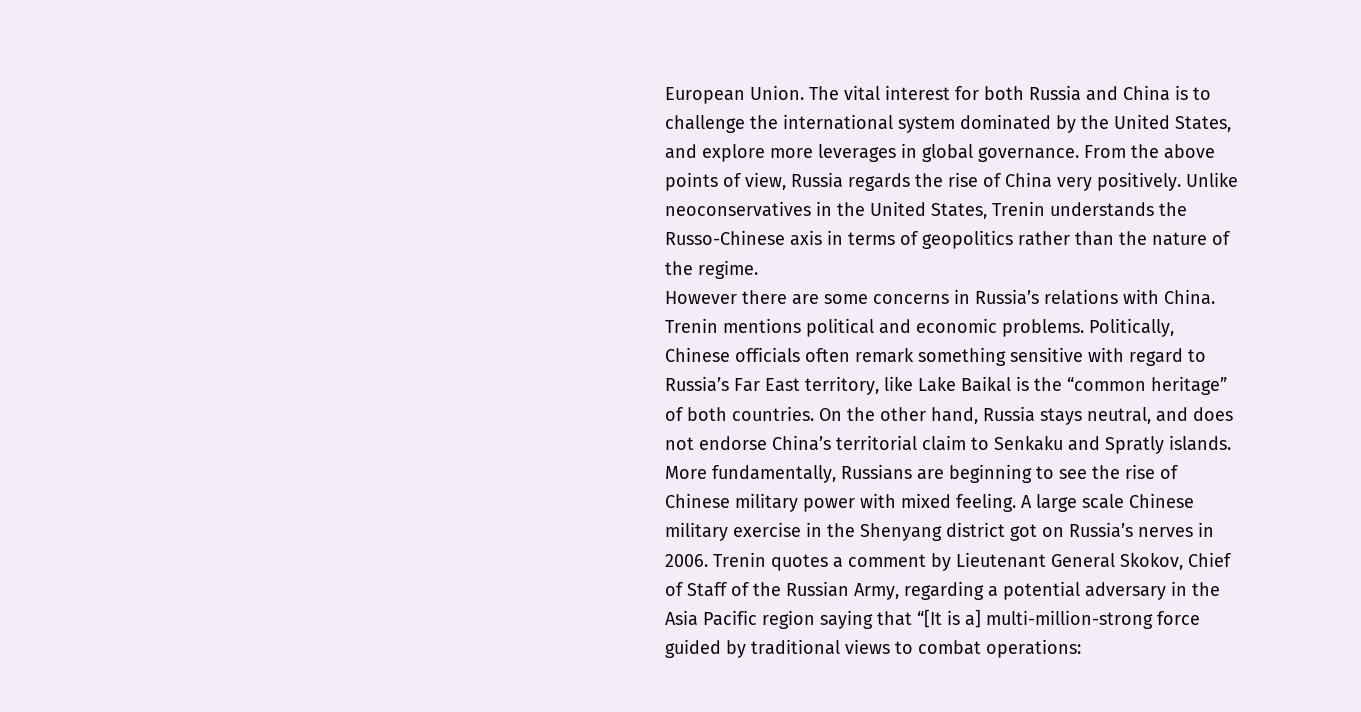European Union. The vital interest for both Russia and China is to challenge the international system dominated by the United States, and explore more leverages in global governance. From the above points of view, Russia regards the rise of China very positively. Unlike neoconservatives in the United States, Trenin understands the Russo-Chinese axis in terms of geopolitics rather than the nature of the regime.
However there are some concerns in Russia’s relations with China. Trenin mentions political and economic problems. Politically, Chinese officials often remark something sensitive with regard to Russia’s Far East territory, like Lake Baikal is the “common heritage” of both countries. On the other hand, Russia stays neutral, and does not endorse China’s territorial claim to Senkaku and Spratly islands. More fundamentally, Russians are beginning to see the rise of Chinese military power with mixed feeling. A large scale Chinese military exercise in the Shenyang district got on Russia’s nerves in 2006. Trenin quotes a comment by Lieutenant General Skokov, Chief of Staff of the Russian Army, regarding a potential adversary in the Asia Pacific region saying that “[It is a] multi-million-strong force guided by traditional views to combat operations: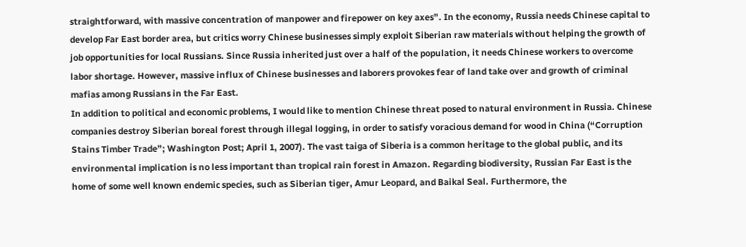straightforward, with massive concentration of manpower and firepower on key axes”. In the economy, Russia needs Chinese capital to develop Far East border area, but critics worry Chinese businesses simply exploit Siberian raw materials without helping the growth of job opportunities for local Russians. Since Russia inherited just over a half of the population, it needs Chinese workers to overcome labor shortage. However, massive influx of Chinese businesses and laborers provokes fear of land take over and growth of criminal mafias among Russians in the Far East.
In addition to political and economic problems, I would like to mention Chinese threat posed to natural environment in Russia. Chinese companies destroy Siberian boreal forest through illegal logging, in order to satisfy voracious demand for wood in China (“Corruption Stains Timber Trade”; Washington Post; April 1, 2007). The vast taiga of Siberia is a common heritage to the global public, and its environmental implication is no less important than tropical rain forest in Amazon. Regarding biodiversity, Russian Far East is the home of some well known endemic species, such as Siberian tiger, Amur Leopard, and Baikal Seal. Furthermore, the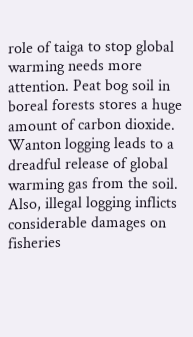role of taiga to stop global warming needs more attention. Peat bog soil in boreal forests stores a huge amount of carbon dioxide. Wanton logging leads to a dreadful release of global warming gas from the soil. Also, illegal logging inflicts considerable damages on fisheries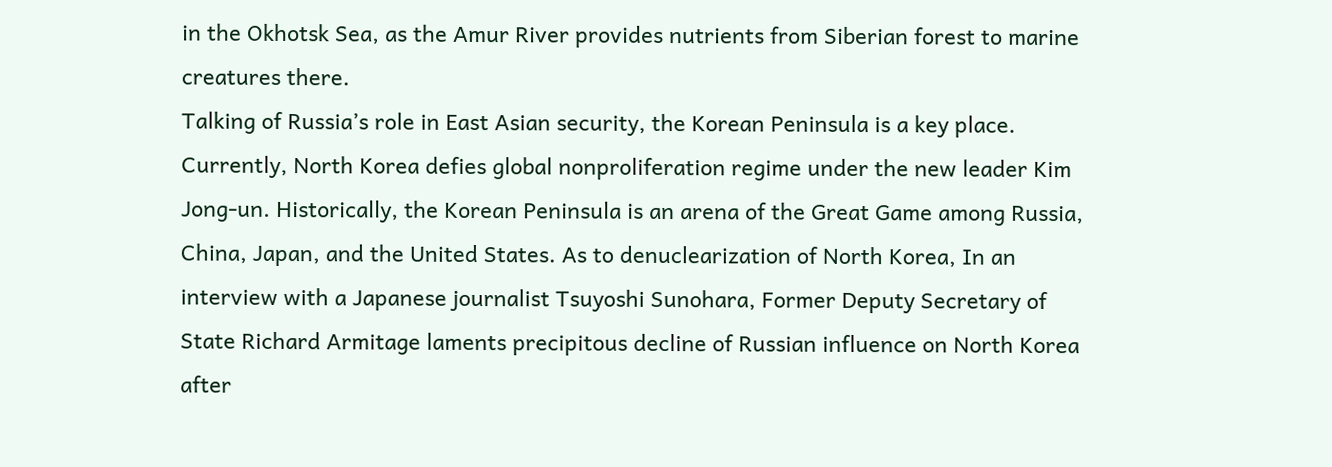in the Okhotsk Sea, as the Amur River provides nutrients from Siberian forest to marine creatures there.
Talking of Russia’s role in East Asian security, the Korean Peninsula is a key place. Currently, North Korea defies global nonproliferation regime under the new leader Kim Jong-un. Historically, the Korean Peninsula is an arena of the Great Game among Russia, China, Japan, and the United States. As to denuclearization of North Korea, In an interview with a Japanese journalist Tsuyoshi Sunohara, Former Deputy Secretary of State Richard Armitage laments precipitous decline of Russian influence on North Korea after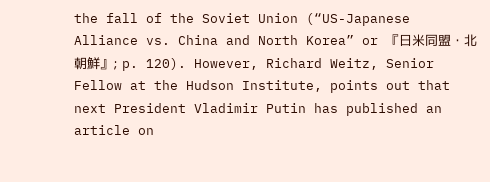the fall of the Soviet Union (“US-Japanese Alliance vs. China and North Korea” or 『日米同盟・北朝鮮』; p. 120). However, Richard Weitz, Senior Fellow at the Hudson Institute, points out that next President Vladimir Putin has published an article on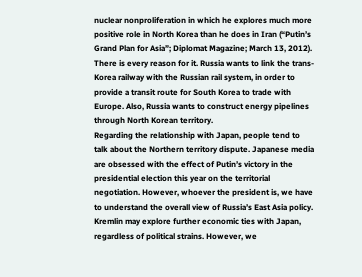nuclear nonproliferation in which he explores much more positive role in North Korea than he does in Iran (“Putin’s Grand Plan for Asia”; Diplomat Magazine; March 13, 2012). There is every reason for it. Russia wants to link the trans-Korea railway with the Russian rail system, in order to provide a transit route for South Korea to trade with Europe. Also, Russia wants to construct energy pipelines through North Korean territory.
Regarding the relationship with Japan, people tend to talk about the Northern territory dispute. Japanese media are obsessed with the effect of Putin’s victory in the presidential election this year on the territorial negotiation. However, whoever the president is, we have to understand the overall view of Russia’s East Asia policy. Kremlin may explore further economic ties with Japan, regardless of political strains. However, we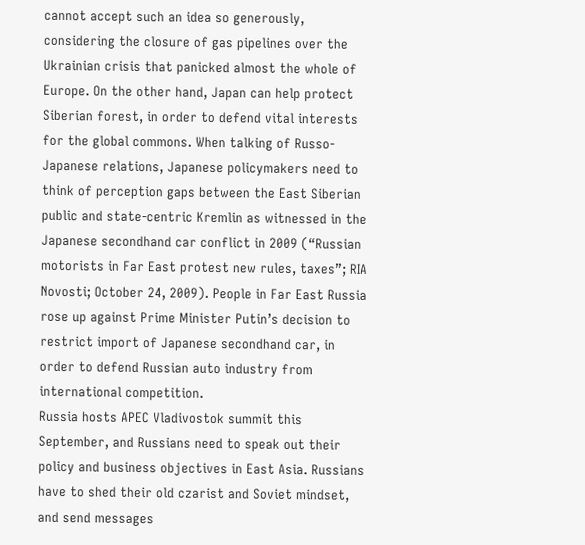cannot accept such an idea so generously, considering the closure of gas pipelines over the Ukrainian crisis that panicked almost the whole of Europe. On the other hand, Japan can help protect Siberian forest, in order to defend vital interests for the global commons. When talking of Russo-Japanese relations, Japanese policymakers need to think of perception gaps between the East Siberian public and state-centric Kremlin as witnessed in the Japanese secondhand car conflict in 2009 (“Russian motorists in Far East protest new rules, taxes”; RIA Novosti; October 24, 2009). People in Far East Russia rose up against Prime Minister Putin’s decision to restrict import of Japanese secondhand car, in order to defend Russian auto industry from international competition.
Russia hosts APEC Vladivostok summit this September, and Russians need to speak out their policy and business objectives in East Asia. Russians have to shed their old czarist and Soviet mindset, and send messages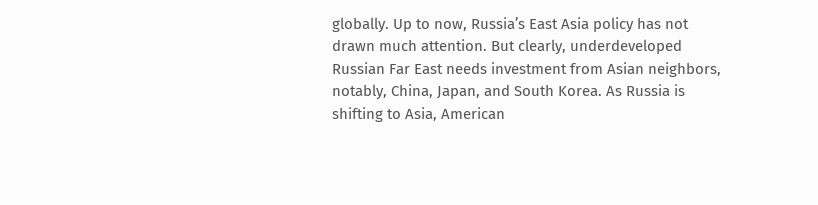globally. Up to now, Russia’s East Asia policy has not drawn much attention. But clearly, underdeveloped Russian Far East needs investment from Asian neighbors, notably, China, Japan, and South Korea. As Russia is shifting to Asia, American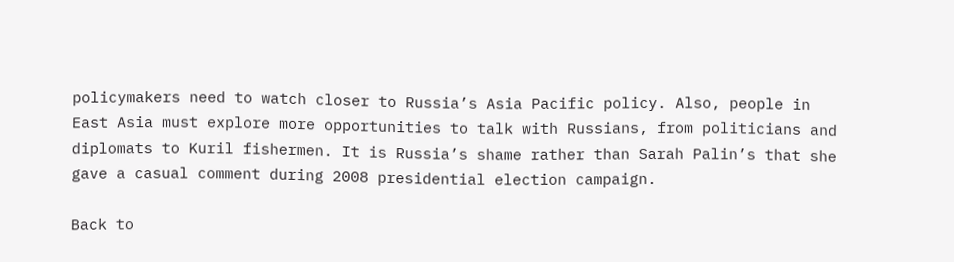policymakers need to watch closer to Russia’s Asia Pacific policy. Also, people in East Asia must explore more opportunities to talk with Russians, from politicians and diplomats to Kuril fishermen. It is Russia’s shame rather than Sarah Palin’s that she gave a casual comment during 2008 presidential election campaign.

Back to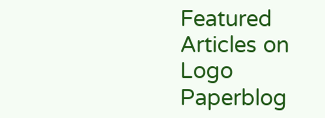Featured Articles on Logo Paperblog